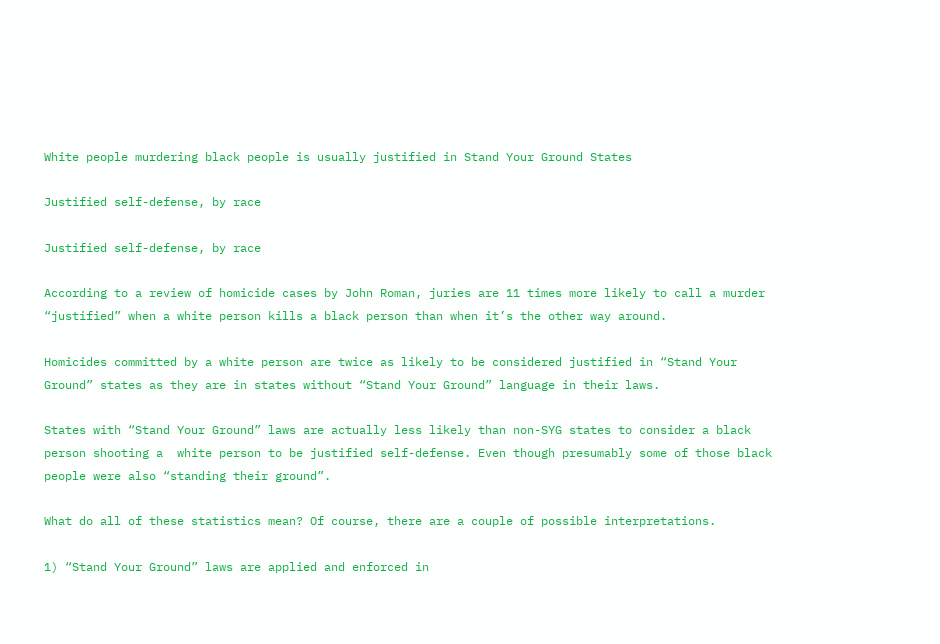White people murdering black people is usually justified in Stand Your Ground States

Justified self-defense, by race

Justified self-defense, by race

According to a review of homicide cases by John Roman, juries are 11 times more likely to call a murder “justified” when a white person kills a black person than when it’s the other way around.

Homicides committed by a white person are twice as likely to be considered justified in “Stand Your Ground” states as they are in states without “Stand Your Ground” language in their laws.

States with “Stand Your Ground” laws are actually less likely than non-SYG states to consider a black person shooting a  white person to be justified self-defense. Even though presumably some of those black people were also “standing their ground”.

What do all of these statistics mean? Of course, there are a couple of possible interpretations.

1) “Stand Your Ground” laws are applied and enforced in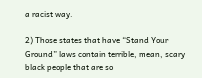a racist way.

2) Those states that have “Stand Your Ground” laws contain terrible, mean, scary black people that are so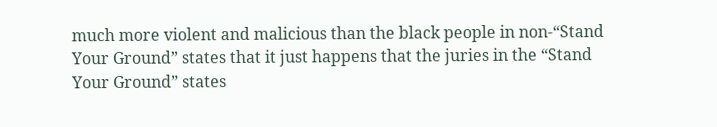much more violent and malicious than the black people in non-“Stand Your Ground” states that it just happens that the juries in the “Stand Your Ground” states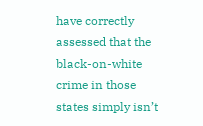have correctly assessed that the black-on-white crime in those states simply isn’t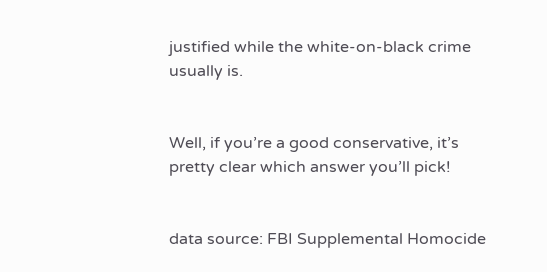justified while the white-on-black crime usually is.


Well, if you’re a good conservative, it’s pretty clear which answer you’ll pick!


data source: FBI Supplemental Homocide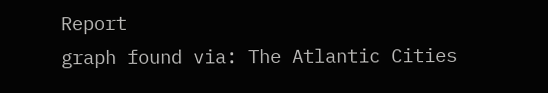Report
graph found via: The Atlantic Cities